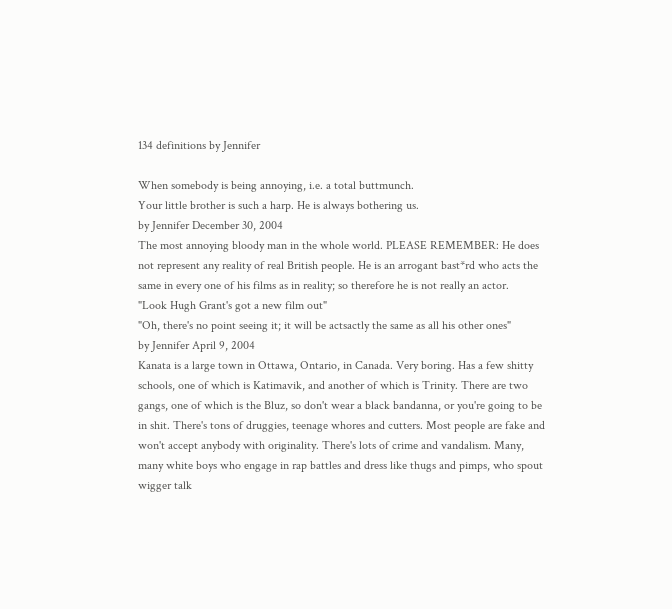134 definitions by Jennifer

When somebody is being annoying, i.e. a total buttmunch.
Your little brother is such a harp. He is always bothering us.
by Jennifer December 30, 2004
The most annoying bloody man in the whole world. PLEASE REMEMBER: He does not represent any reality of real British people. He is an arrogant bast*rd who acts the same in every one of his films as in reality; so therefore he is not really an actor.
"Look Hugh Grant's got a new film out"
"Oh, there's no point seeing it; it will be actsactly the same as all his other ones"
by Jennifer April 9, 2004
Kanata is a large town in Ottawa, Ontario, in Canada. Very boring. Has a few shitty schools, one of which is Katimavik, and another of which is Trinity. There are two gangs, one of which is the Bluz, so don't wear a black bandanna, or you're going to be in shit. There's tons of druggies, teenage whores and cutters. Most people are fake and won't accept anybody with originality. There's lots of crime and vandalism. Many, many white boys who engage in rap battles and dress like thugs and pimps, who spout wigger talk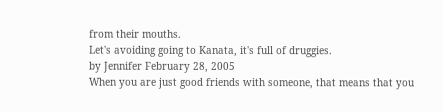from their mouths.
Let's avoiding going to Kanata, it's full of druggies.
by Jennifer February 28, 2005
When you are just good friends with someone, that means that you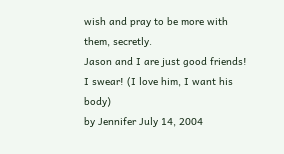wish and pray to be more with them, secretly.
Jason and I are just good friends! I swear! (I love him, I want his body)
by Jennifer July 14, 2004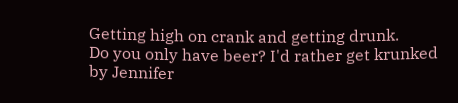Getting high on crank and getting drunk.
Do you only have beer? I'd rather get krunked
by Jennifer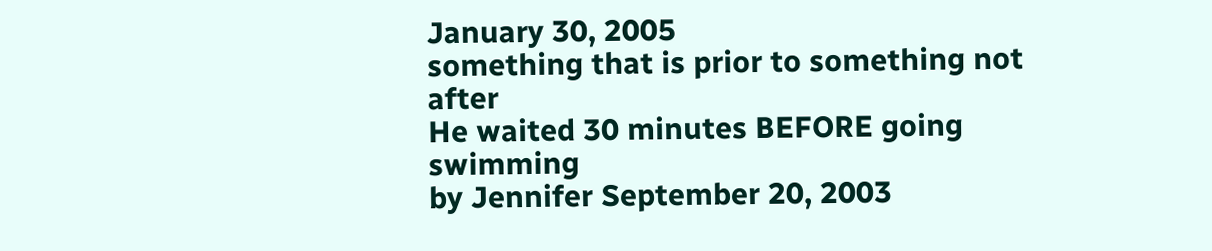January 30, 2005
something that is prior to something not after
He waited 30 minutes BEFORE going swimming
by Jennifer September 20, 2003